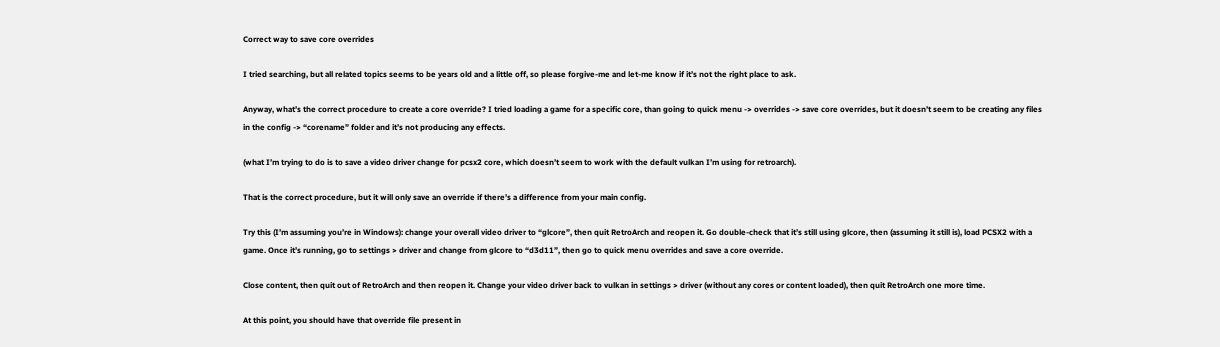Correct way to save core overrides

I tried searching, but all related topics seems to be years old and a little off, so please forgive-me and let-me know if it’s not the right place to ask.

Anyway, what’s the correct procedure to create a core override? I tried loading a game for a specific core, than going to quick menu -> overrides -> save core overrides, but it doesn’t seem to be creating any files in the config -> “corename” folder and it’s not producing any effects.

(what I’m trying to do is to save a video driver change for pcsx2 core, which doesn’t seem to work with the default vulkan I’m using for retroarch).

That is the correct procedure, but it will only save an override if there’s a difference from your main config.

Try this (I’m assuming you’re in Windows): change your overall video driver to “glcore”, then quit RetroArch and reopen it. Go double-check that it’s still using glcore, then (assuming it still is), load PCSX2 with a game. Once it’s running, go to settings > driver and change from glcore to “d3d11”, then go to quick menu overrides and save a core override.

Close content, then quit out of RetroArch and then reopen it. Change your video driver back to vulkan in settings > driver (without any cores or content loaded), then quit RetroArch one more time.

At this point, you should have that override file present in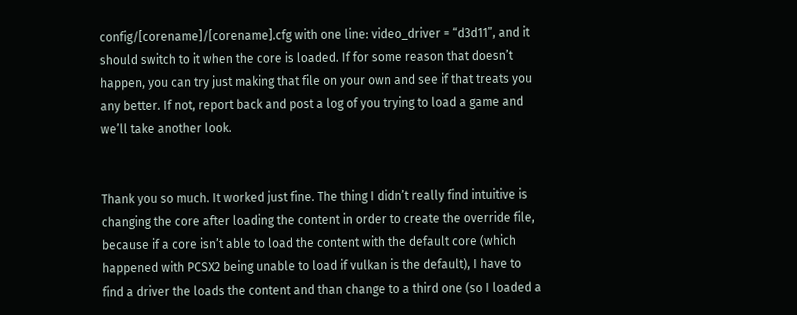config/[corename]/[corename].cfg with one line: video_driver = “d3d11”, and it should switch to it when the core is loaded. If for some reason that doesn’t happen, you can try just making that file on your own and see if that treats you any better. If not, report back and post a log of you trying to load a game and we’ll take another look.


Thank you so much. It worked just fine. The thing I didn’t really find intuitive is changing the core after loading the content in order to create the override file, because if a core isn’t able to load the content with the default core (which happened with PCSX2 being unable to load if vulkan is the default), I have to find a driver the loads the content and than change to a third one (so I loaded a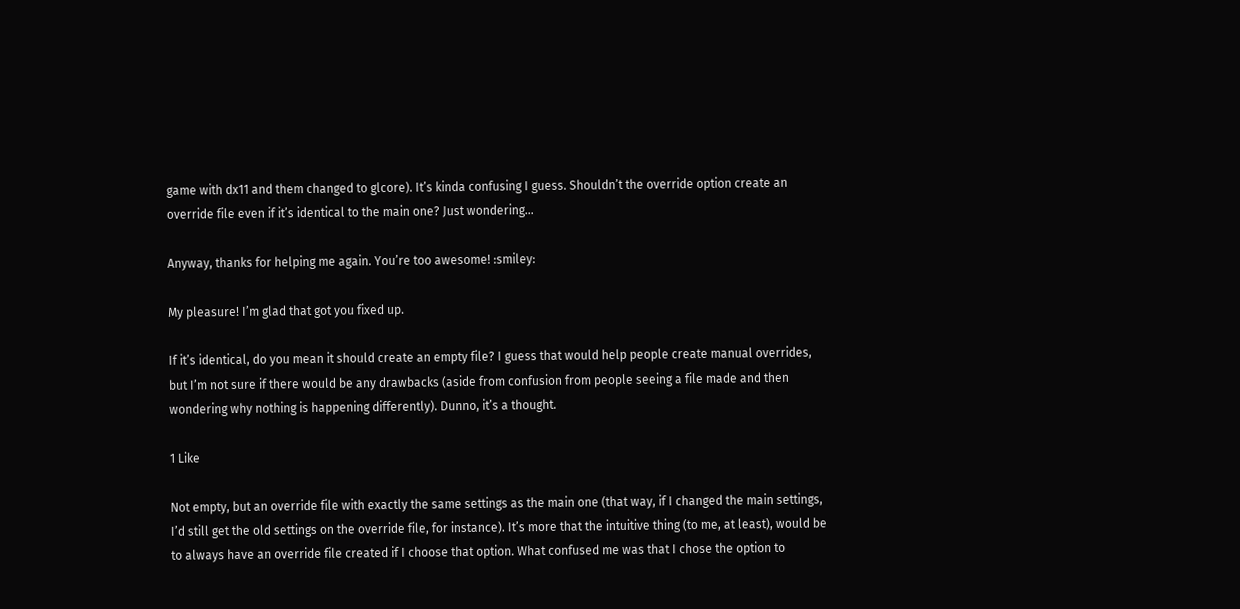game with dx11 and them changed to glcore). It’s kinda confusing I guess. Shouldn’t the override option create an override file even if it’s identical to the main one? Just wondering…

Anyway, thanks for helping me again. You’re too awesome! :smiley:

My pleasure! I’m glad that got you fixed up.

If it’s identical, do you mean it should create an empty file? I guess that would help people create manual overrides, but I’m not sure if there would be any drawbacks (aside from confusion from people seeing a file made and then wondering why nothing is happening differently). Dunno, it’s a thought.

1 Like

Not empty, but an override file with exactly the same settings as the main one (that way, if I changed the main settings, I’d still get the old settings on the override file, for instance). It’s more that the intuitive thing (to me, at least), would be to always have an override file created if I choose that option. What confused me was that I chose the option to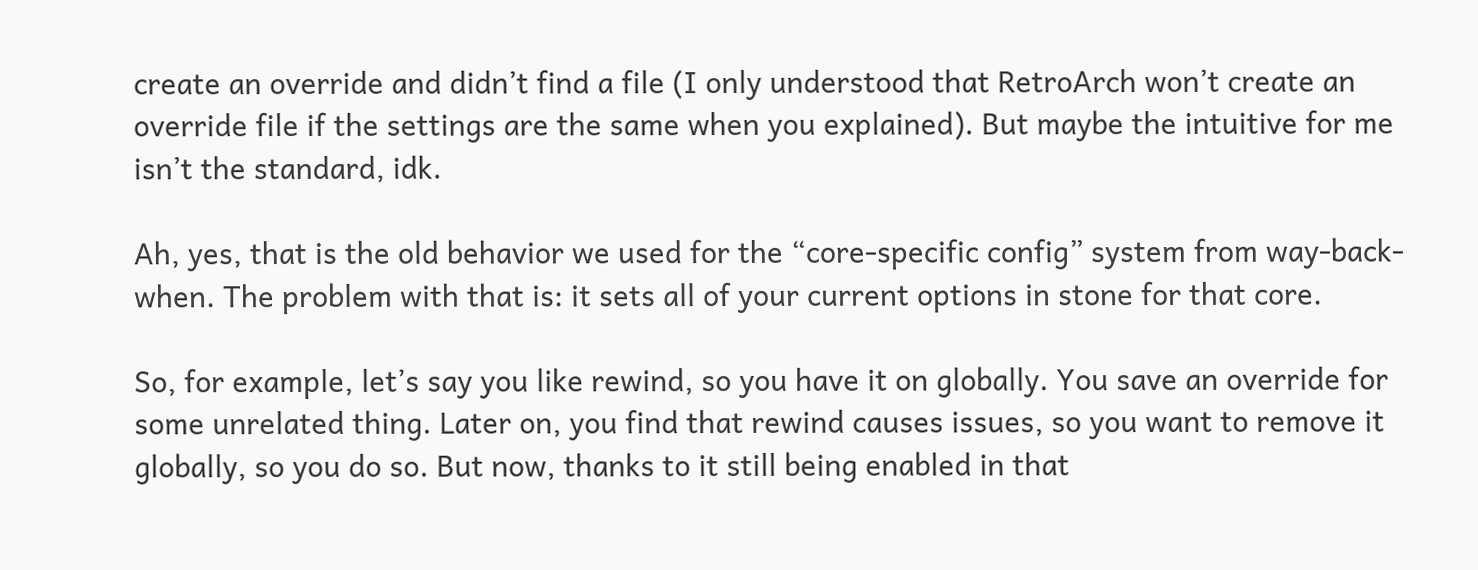create an override and didn’t find a file (I only understood that RetroArch won’t create an override file if the settings are the same when you explained). But maybe the intuitive for me isn’t the standard, idk.

Ah, yes, that is the old behavior we used for the “core-specific config” system from way-back-when. The problem with that is: it sets all of your current options in stone for that core.

So, for example, let’s say you like rewind, so you have it on globally. You save an override for some unrelated thing. Later on, you find that rewind causes issues, so you want to remove it globally, so you do so. But now, thanks to it still being enabled in that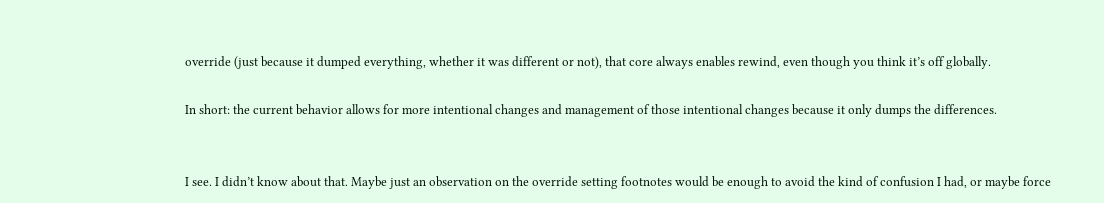override (just because it dumped everything, whether it was different or not), that core always enables rewind, even though you think it’s off globally.

In short: the current behavior allows for more intentional changes and management of those intentional changes because it only dumps the differences.


I see. I didn’t know about that. Maybe just an observation on the override setting footnotes would be enough to avoid the kind of confusion I had, or maybe force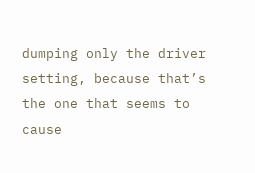dumping only the driver setting, because that’s the one that seems to cause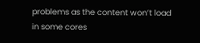problems as the content won’t load in some cores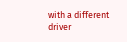with a different driver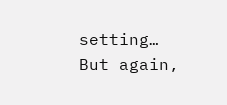setting… But again,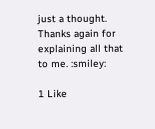just a thought. Thanks again for explaining all that to me. :smiley:

1 Like